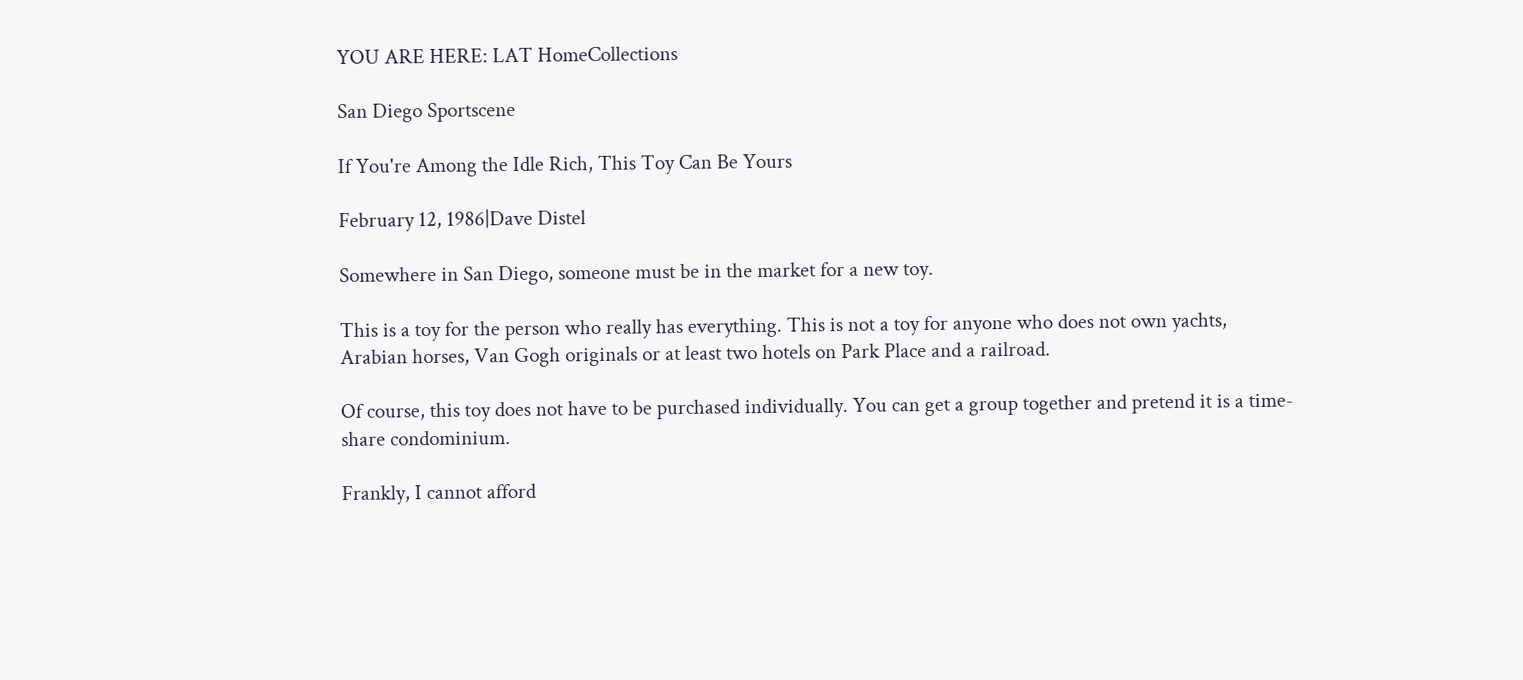YOU ARE HERE: LAT HomeCollections

San Diego Sportscene

If You're Among the Idle Rich, This Toy Can Be Yours

February 12, 1986|Dave Distel

Somewhere in San Diego, someone must be in the market for a new toy.

This is a toy for the person who really has everything. This is not a toy for anyone who does not own yachts, Arabian horses, Van Gogh originals or at least two hotels on Park Place and a railroad.

Of course, this toy does not have to be purchased individually. You can get a group together and pretend it is a time-share condominium.

Frankly, I cannot afford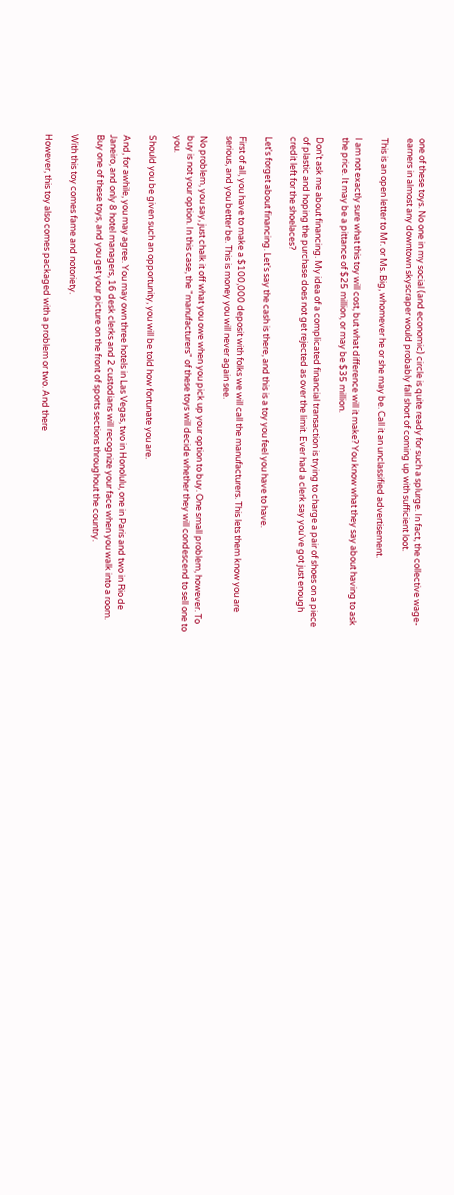one of these toys. No one in my social (and economic) circle is quite ready for such a splurge. In fact, the collective wage-earners in almost any downtown skyscraper would probably fall short of coming up with sufficient loot.

This is an open letter to Mr. or Ms. Big, whomever he or she may be. Call it an unclassified advertisement.

I am not exactly sure what this toy will cost, but what difference will it make? You know what they say about having to ask the price. It may be a pittance of $25 million, or may be $35 million.

Don't ask me about financing. My idea of a complicated financial transaction is trying to charge a pair of shoes on a piece of plastic and hoping the purchase does not get rejected as over the limit. Ever had a clerk say you've got just enough credit left for the shoelaces?

Let's forget about financing. Let's say the cash is there, and this is a toy you feel you have to have.

First of all, you have to make a $100,000 deposit with folks we will call the manufacturers. This lets them know you are serious, and you better be. This is money you will never again see.

No problem, you say, just chalk it off what you owe when you pick up your option to buy. One small problem, however. To buy is not your option. In this case, the "manufacturers" of these toys will decide whether they will condescend to sell one to you.

Should you be given such an opportunity, you will be told how fortunate you are.

And, for awhile, you may agree. You may own three hotels in Las Vegas, two in Honolulu, one in Paris and two in Rio de Janeiro, and only 8 hotel managers, 16 desk clerks and 2 custodians will recognize your face when you walk into a room. Buy one of these toys, and you get your picture on the front of sports sections throughout the country.

With this toy comes fame and notoriety.

However, this toy also comes packaged with a problem or two. And there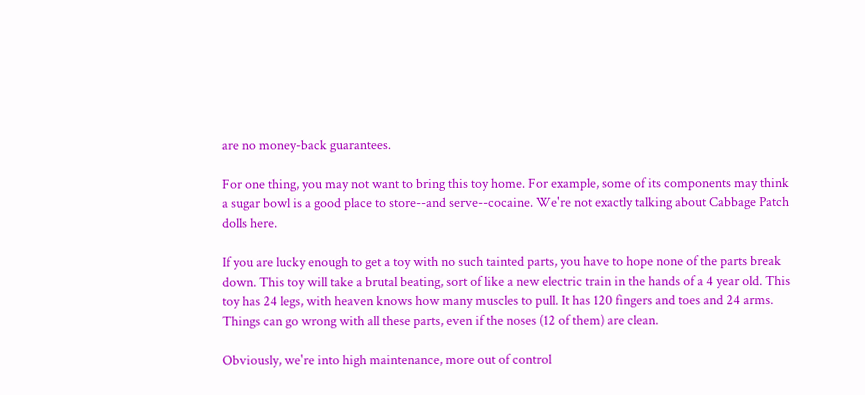are no money-back guarantees.

For one thing, you may not want to bring this toy home. For example, some of its components may think a sugar bowl is a good place to store--and serve--cocaine. We're not exactly talking about Cabbage Patch dolls here.

If you are lucky enough to get a toy with no such tainted parts, you have to hope none of the parts break down. This toy will take a brutal beating, sort of like a new electric train in the hands of a 4 year old. This toy has 24 legs, with heaven knows how many muscles to pull. It has 120 fingers and toes and 24 arms. Things can go wrong with all these parts, even if the noses (12 of them) are clean.

Obviously, we're into high maintenance, more out of control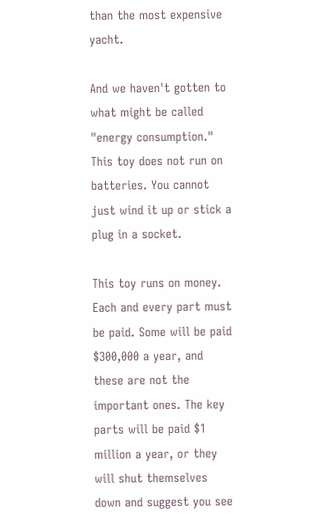than the most expensive yacht.

And we haven't gotten to what might be called "energy consumption." This toy does not run on batteries. You cannot just wind it up or stick a plug in a socket.

This toy runs on money. Each and every part must be paid. Some will be paid $300,000 a year, and these are not the important ones. The key parts will be paid $1 million a year, or they will shut themselves down and suggest you see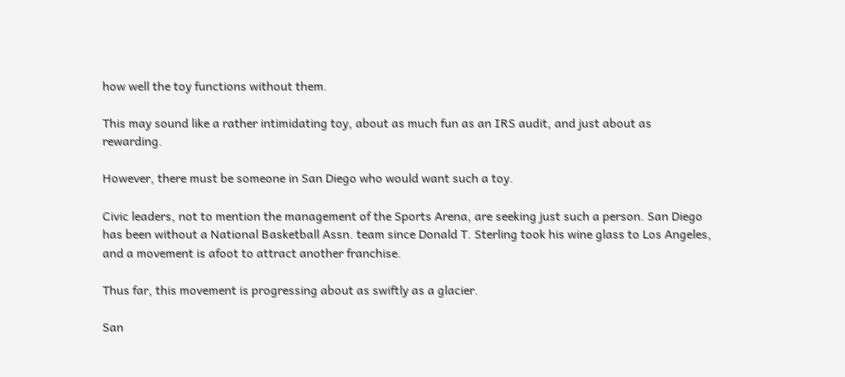how well the toy functions without them.

This may sound like a rather intimidating toy, about as much fun as an IRS audit, and just about as rewarding.

However, there must be someone in San Diego who would want such a toy.

Civic leaders, not to mention the management of the Sports Arena, are seeking just such a person. San Diego has been without a National Basketball Assn. team since Donald T. Sterling took his wine glass to Los Angeles, and a movement is afoot to attract another franchise.

Thus far, this movement is progressing about as swiftly as a glacier.

San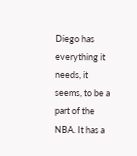Diego has everything it needs, it seems, to be a part of the NBA. It has a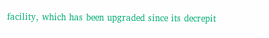facility, which has been upgraded since its decrepit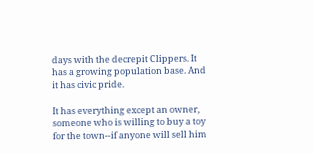days with the decrepit Clippers. It has a growing population base. And it has civic pride.

It has everything except an owner, someone who is willing to buy a toy for the town--if anyone will sell him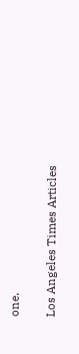one.

Los Angeles Times Articles